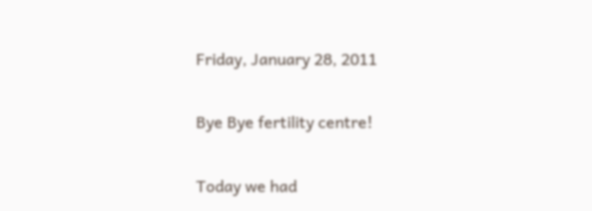Friday, January 28, 2011

Bye Bye fertility centre!

Today we had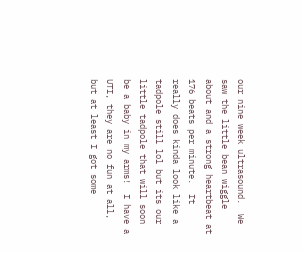our nine week ultrasound.  We saw the little bean wiggle about and a strong heartbeat at 176 beats per minute.  It really does kinda look like a tadpole still lol but its our little tadpole that will soon be a baby in my arms!  I have a UTI, they are no fun at all, but at least I got some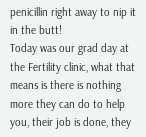penicillin right away to nip it in the butt!
Today was our grad day at the Fertility clinic, what that means is there is nothing more they can do to help you, their job is done, they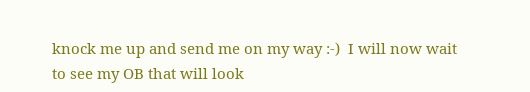knock me up and send me on my way :-)  I will now wait to see my OB that will look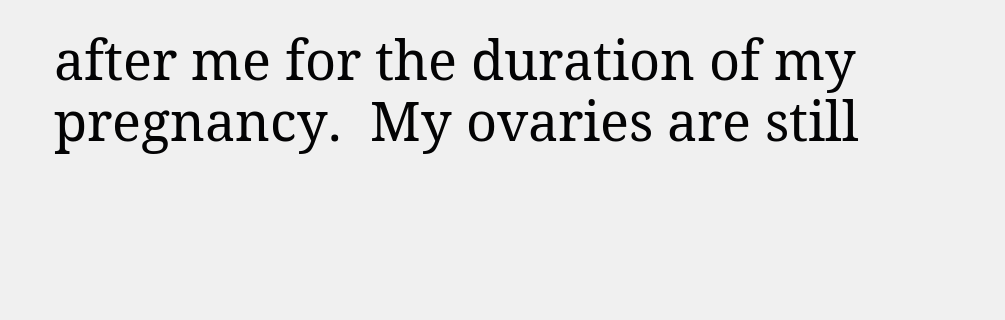after me for the duration of my pregnancy.  My ovaries are still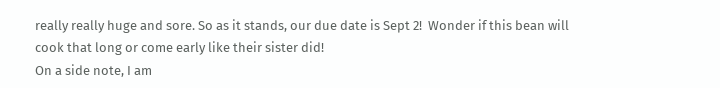really really huge and sore. So as it stands, our due date is Sept 2!  Wonder if this bean will cook that long or come early like their sister did!
On a side note, I am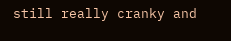still really cranky and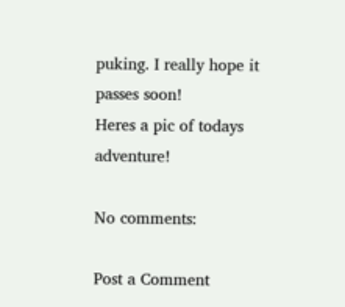puking. I really hope it passes soon!
Heres a pic of todays adventure!

No comments:

Post a Comment